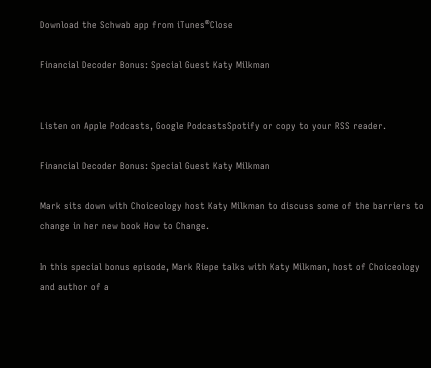Download the Schwab app from iTunes®Close

Financial Decoder Bonus: Special Guest Katy Milkman


Listen on Apple Podcasts, Google PodcastsSpotify or copy to your RSS reader.

Financial Decoder Bonus: Special Guest Katy Milkman

Mark sits down with Choiceology host Katy Milkman to discuss some of the barriers to change in her new book How to Change.

In this special bonus episode, Mark Riepe talks with Katy Milkman, host of Choiceology and author of a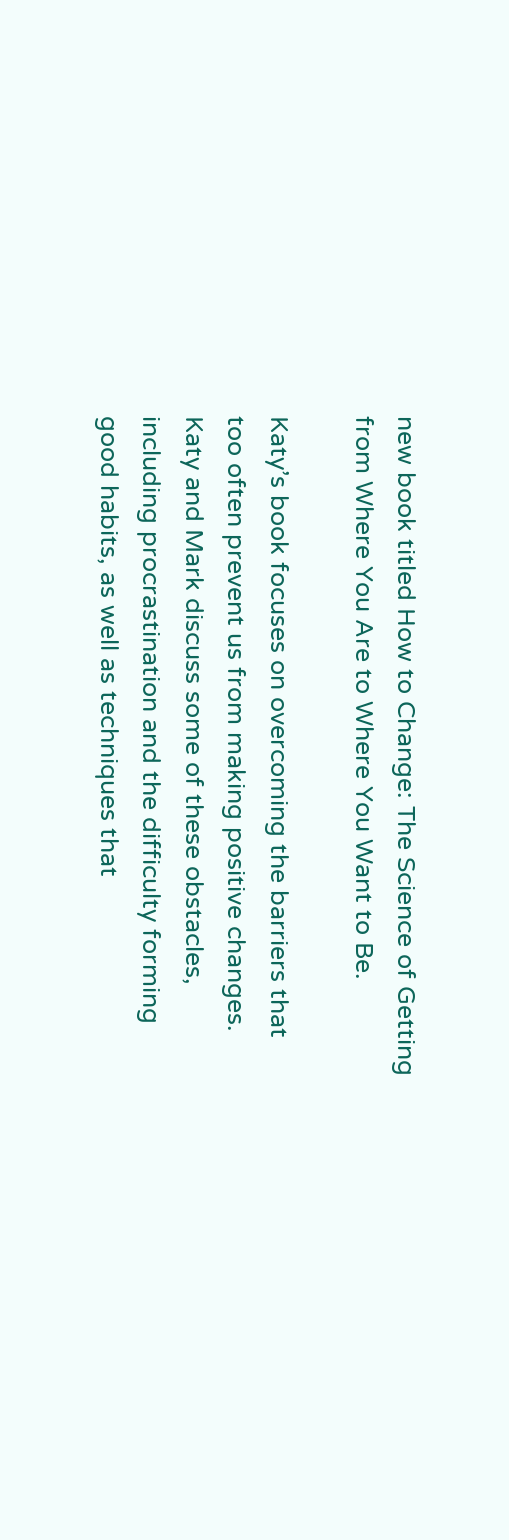new book titled How to Change: The Science of Getting from Where You Are to Where You Want to Be.

Katy’s book focuses on overcoming the barriers that too often prevent us from making positive changes. Katy and Mark discuss some of these obstacles, including procrastination and the difficulty forming good habits, as well as techniques that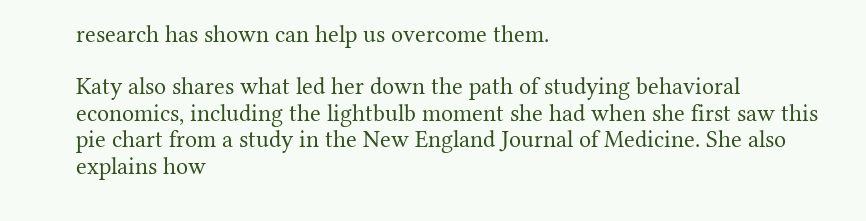research has shown can help us overcome them.

Katy also shares what led her down the path of studying behavioral economics, including the lightbulb moment she had when she first saw this pie chart from a study in the New England Journal of Medicine. She also explains how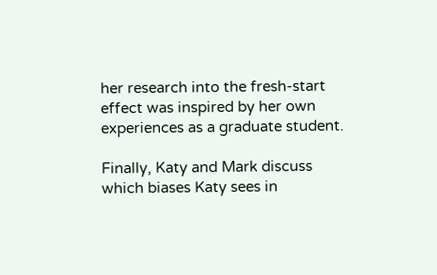her research into the fresh-start effect was inspired by her own experiences as a graduate student.

Finally, Katy and Mark discuss which biases Katy sees in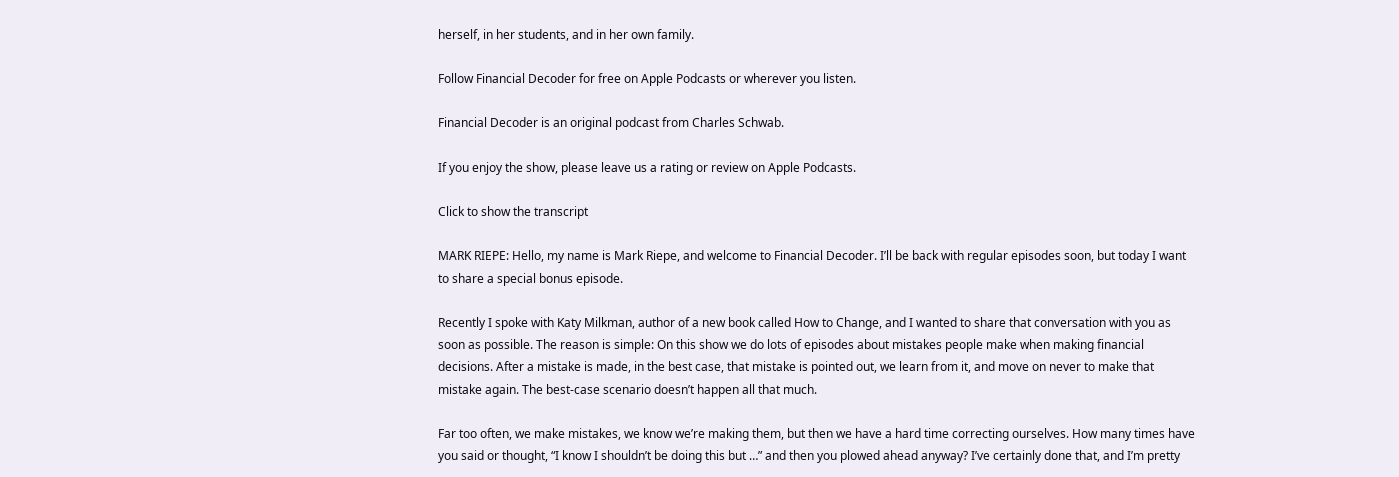herself, in her students, and in her own family.

Follow Financial Decoder for free on Apple Podcasts or wherever you listen.

Financial Decoder is an original podcast from Charles Schwab.

If you enjoy the show, please leave us a rating or review on Apple Podcasts.

Click to show the transcript

MARK RIEPE: Hello, my name is Mark Riepe, and welcome to Financial Decoder. I’ll be back with regular episodes soon, but today I want to share a special bonus episode.

Recently I spoke with Katy Milkman, author of a new book called How to Change, and I wanted to share that conversation with you as soon as possible. The reason is simple: On this show we do lots of episodes about mistakes people make when making financial decisions. After a mistake is made, in the best case, that mistake is pointed out, we learn from it, and move on never to make that mistake again. The best-case scenario doesn’t happen all that much.

Far too often, we make mistakes, we know we’re making them, but then we have a hard time correcting ourselves. How many times have you said or thought, “I know I shouldn’t be doing this but …” and then you plowed ahead anyway? I’ve certainly done that, and I’m pretty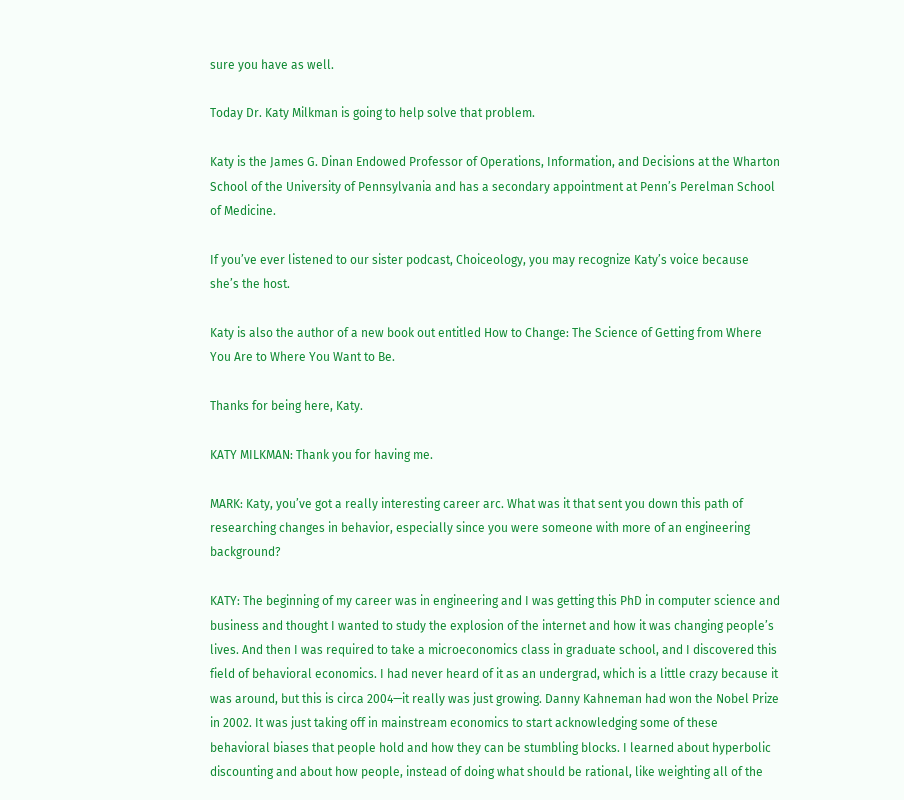sure you have as well.

Today Dr. Katy Milkman is going to help solve that problem.

Katy is the James G. Dinan Endowed Professor of Operations, Information, and Decisions at the Wharton School of the University of Pennsylvania and has a secondary appointment at Penn’s Perelman School of Medicine.

If you’ve ever listened to our sister podcast, Choiceology, you may recognize Katy’s voice because she’s the host.

Katy is also the author of a new book out entitled How to Change: The Science of Getting from Where You Are to Where You Want to Be.

Thanks for being here, Katy.

KATY MILKMAN: Thank you for having me.

MARK: Katy, you’ve got a really interesting career arc. What was it that sent you down this path of researching changes in behavior, especially since you were someone with more of an engineering background?

KATY: The beginning of my career was in engineering and I was getting this PhD in computer science and business and thought I wanted to study the explosion of the internet and how it was changing people’s lives. And then I was required to take a microeconomics class in graduate school, and I discovered this field of behavioral economics. I had never heard of it as an undergrad, which is a little crazy because it was around, but this is circa 2004—it really was just growing. Danny Kahneman had won the Nobel Prize in 2002. It was just taking off in mainstream economics to start acknowledging some of these behavioral biases that people hold and how they can be stumbling blocks. I learned about hyperbolic discounting and about how people, instead of doing what should be rational, like weighting all of the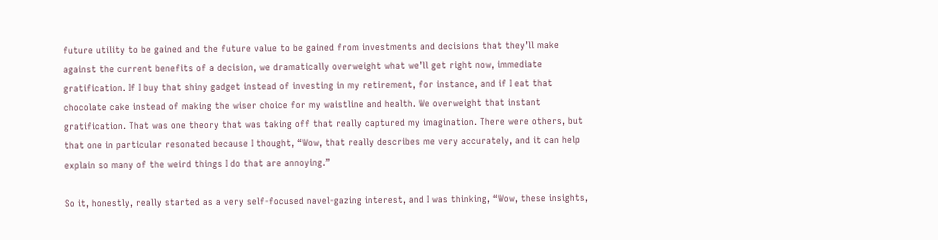future utility to be gained and the future value to be gained from investments and decisions that they’ll make against the current benefits of a decision, we dramatically overweight what we’ll get right now, immediate gratification. If I buy that shiny gadget instead of investing in my retirement, for instance, and if I eat that chocolate cake instead of making the wiser choice for my waistline and health. We overweight that instant gratification. That was one theory that was taking off that really captured my imagination. There were others, but that one in particular resonated because I thought, “Wow, that really describes me very accurately, and it can help explain so many of the weird things I do that are annoying.”

So it, honestly, really started as a very self-focused navel-gazing interest, and I was thinking, “Wow, these insights,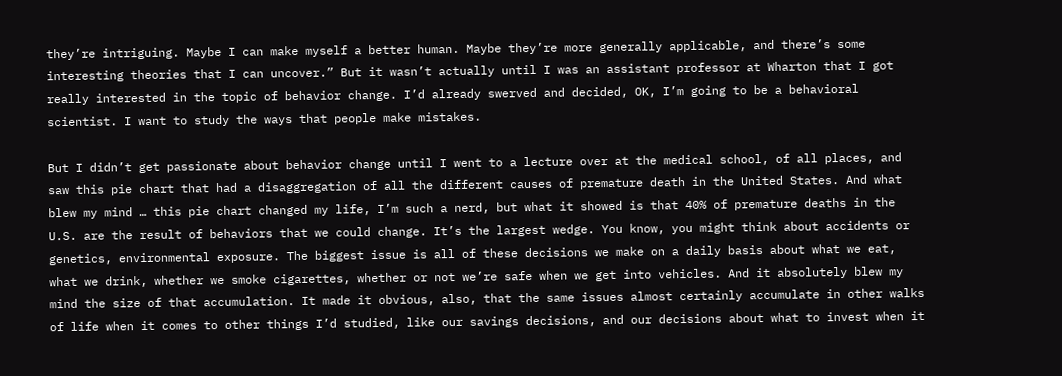they’re intriguing. Maybe I can make myself a better human. Maybe they’re more generally applicable, and there’s some interesting theories that I can uncover.” But it wasn’t actually until I was an assistant professor at Wharton that I got really interested in the topic of behavior change. I’d already swerved and decided, OK, I’m going to be a behavioral scientist. I want to study the ways that people make mistakes.

But I didn’t get passionate about behavior change until I went to a lecture over at the medical school, of all places, and saw this pie chart that had a disaggregation of all the different causes of premature death in the United States. And what blew my mind … this pie chart changed my life, I’m such a nerd, but what it showed is that 40% of premature deaths in the U.S. are the result of behaviors that we could change. It’s the largest wedge. You know, you might think about accidents or genetics, environmental exposure. The biggest issue is all of these decisions we make on a daily basis about what we eat, what we drink, whether we smoke cigarettes, whether or not we’re safe when we get into vehicles. And it absolutely blew my mind the size of that accumulation. It made it obvious, also, that the same issues almost certainly accumulate in other walks of life when it comes to other things I’d studied, like our savings decisions, and our decisions about what to invest when it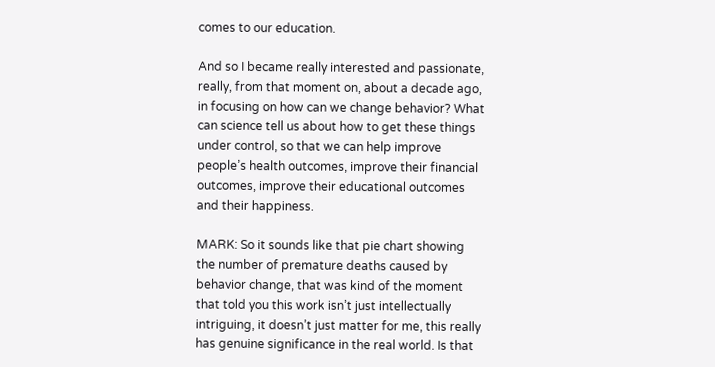comes to our education.

And so I became really interested and passionate, really, from that moment on, about a decade ago, in focusing on how can we change behavior? What can science tell us about how to get these things under control, so that we can help improve people’s health outcomes, improve their financial outcomes, improve their educational outcomes and their happiness.

MARK: So it sounds like that pie chart showing the number of premature deaths caused by behavior change, that was kind of the moment that told you this work isn’t just intellectually intriguing, it doesn’t just matter for me, this really has genuine significance in the real world. Is that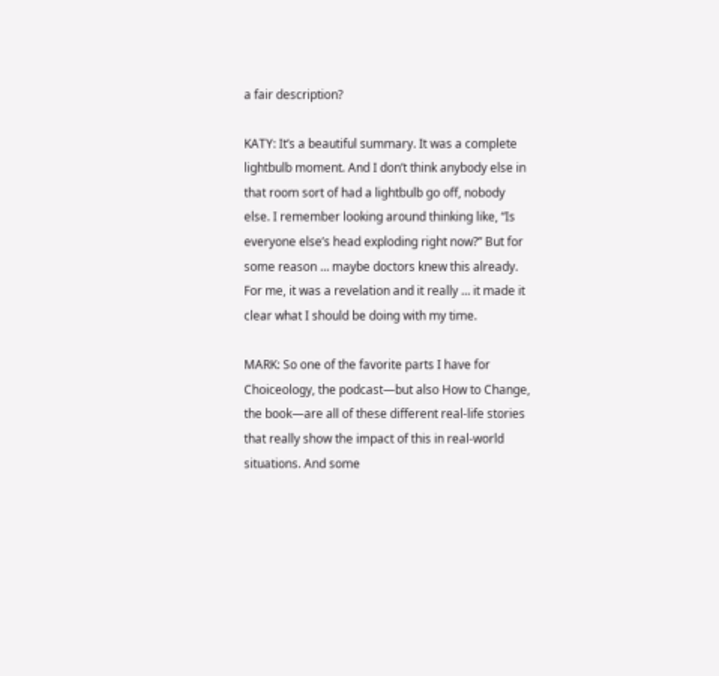a fair description?

KATY: It’s a beautiful summary. It was a complete lightbulb moment. And I don’t think anybody else in that room sort of had a lightbulb go off, nobody else. I remember looking around thinking like, “Is everyone else’s head exploding right now?” But for some reason … maybe doctors knew this already. For me, it was a revelation and it really … it made it clear what I should be doing with my time.

MARK: So one of the favorite parts I have for Choiceology, the podcast—but also How to Change, the book—are all of these different real-life stories that really show the impact of this in real-world situations. And some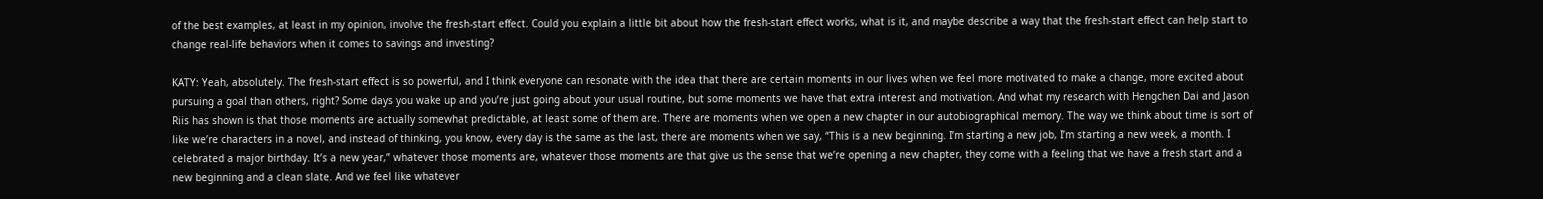of the best examples, at least in my opinion, involve the fresh-start effect. Could you explain a little bit about how the fresh-start effect works, what is it, and maybe describe a way that the fresh-start effect can help start to change real-life behaviors when it comes to savings and investing?

KATY: Yeah, absolutely. The fresh-start effect is so powerful, and I think everyone can resonate with the idea that there are certain moments in our lives when we feel more motivated to make a change, more excited about pursuing a goal than others, right? Some days you wake up and you’re just going about your usual routine, but some moments we have that extra interest and motivation. And what my research with Hengchen Dai and Jason Riis has shown is that those moments are actually somewhat predictable, at least some of them are. There are moments when we open a new chapter in our autobiographical memory. The way we think about time is sort of like we’re characters in a novel, and instead of thinking, you know, every day is the same as the last, there are moments when we say, “This is a new beginning. I’m starting a new job, I’m starting a new week, a month. I celebrated a major birthday. It’s a new year,” whatever those moments are, whatever those moments are that give us the sense that we’re opening a new chapter, they come with a feeling that we have a fresh start and a new beginning and a clean slate. And we feel like whatever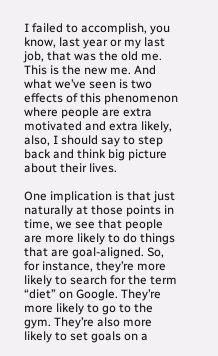I failed to accomplish, you know, last year or my last job, that was the old me. This is the new me. And what we’ve seen is two effects of this phenomenon where people are extra motivated and extra likely, also, I should say to step back and think big picture about their lives.

One implication is that just naturally at those points in time, we see that people are more likely to do things that are goal-aligned. So, for instance, they’re more likely to search for the term “diet” on Google. They’re more likely to go to the gym. They’re also more likely to set goals on a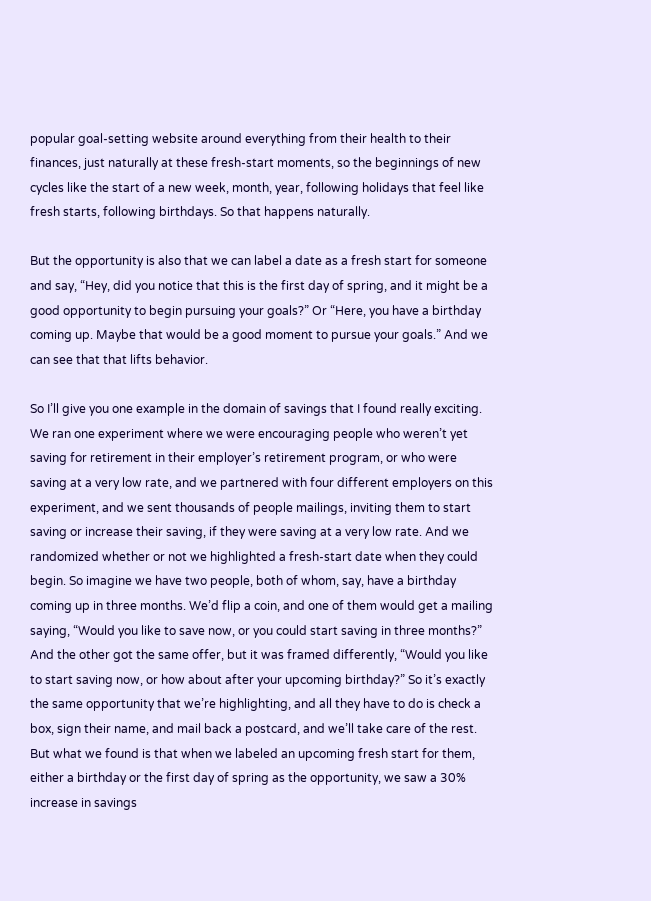popular goal-setting website around everything from their health to their finances, just naturally at these fresh-start moments, so the beginnings of new cycles like the start of a new week, month, year, following holidays that feel like fresh starts, following birthdays. So that happens naturally.

But the opportunity is also that we can label a date as a fresh start for someone and say, “Hey, did you notice that this is the first day of spring, and it might be a good opportunity to begin pursuing your goals?” Or “Here, you have a birthday coming up. Maybe that would be a good moment to pursue your goals.” And we can see that that lifts behavior.

So I’ll give you one example in the domain of savings that I found really exciting. We ran one experiment where we were encouraging people who weren’t yet saving for retirement in their employer’s retirement program, or who were saving at a very low rate, and we partnered with four different employers on this experiment, and we sent thousands of people mailings, inviting them to start saving or increase their saving, if they were saving at a very low rate. And we randomized whether or not we highlighted a fresh-start date when they could begin. So imagine we have two people, both of whom, say, have a birthday coming up in three months. We’d flip a coin, and one of them would get a mailing saying, “Would you like to save now, or you could start saving in three months?” And the other got the same offer, but it was framed differently, “Would you like to start saving now, or how about after your upcoming birthday?” So it’s exactly the same opportunity that we’re highlighting, and all they have to do is check a box, sign their name, and mail back a postcard, and we’ll take care of the rest. But what we found is that when we labeled an upcoming fresh start for them, either a birthday or the first day of spring as the opportunity, we saw a 30% increase in savings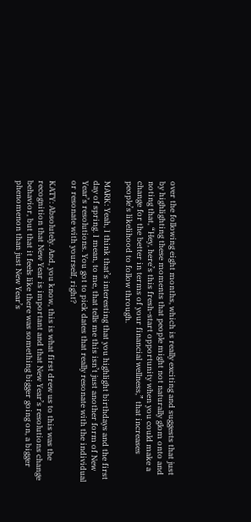over the following eight months, which is really exciting and suggests that just by highlighting these moments that people might not naturally glom onto and noting that, “Hey, here’s this fresh-start opportunity when you could make a change for the better in terms of your financial wellness,” that increases people’s likelihood to follow through.

MARK: Yeah, I think that’s interesting that you highlight birthdays and the first day of spring. I mean, to me, that tells me this isn’t just another form of New Year’s resolutions. You got to pick dates that really resonate with the individual or resonate with yourself, right?

KATY: Absolutely. And, you know, this is what first drew us to this was the recognition that New Year is important and that New Year’s resolutions change behavior, but that it feels like there was something bigger going on, a bigger phenomenon than just New Year’s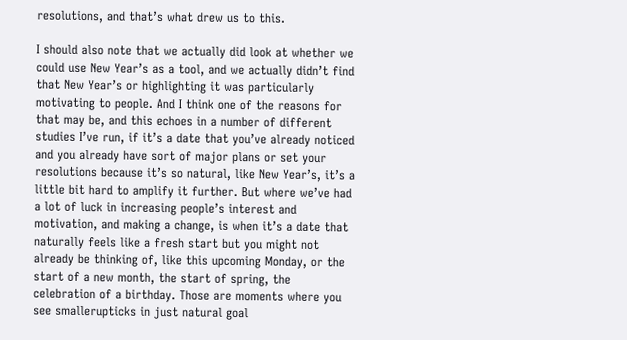resolutions, and that’s what drew us to this.

I should also note that we actually did look at whether we could use New Year’s as a tool, and we actually didn’t find that New Year’s or highlighting it was particularly motivating to people. And I think one of the reasons for that may be, and this echoes in a number of different studies I’ve run, if it’s a date that you’ve already noticed and you already have sort of major plans or set your resolutions because it’s so natural, like New Year’s, it’s a little bit hard to amplify it further. But where we’ve had a lot of luck in increasing people’s interest and motivation, and making a change, is when it’s a date that naturally feels like a fresh start but you might not already be thinking of, like this upcoming Monday, or the start of a new month, the start of spring, the celebration of a birthday. Those are moments where you see smallerupticks in just natural goal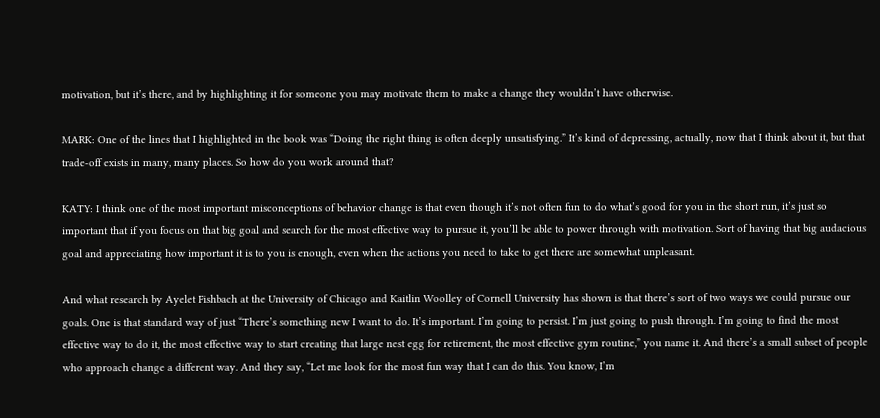motivation, but it’s there, and by highlighting it for someone you may motivate them to make a change they wouldn’t have otherwise.

MARK: One of the lines that I highlighted in the book was “Doing the right thing is often deeply unsatisfying.” It’s kind of depressing, actually, now that I think about it, but that trade-off exists in many, many places. So how do you work around that?

KATY: I think one of the most important misconceptions of behavior change is that even though it’s not often fun to do what’s good for you in the short run, it’s just so important that if you focus on that big goal and search for the most effective way to pursue it, you’ll be able to power through with motivation. Sort of having that big audacious goal and appreciating how important it is to you is enough, even when the actions you need to take to get there are somewhat unpleasant.

And what research by Ayelet Fishbach at the University of Chicago and Kaitlin Woolley of Cornell University has shown is that there’s sort of two ways we could pursue our goals. One is that standard way of just “There’s something new I want to do. It’s important. I’m going to persist. I’m just going to push through. I’m going to find the most effective way to do it, the most effective way to start creating that large nest egg for retirement, the most effective gym routine,” you name it. And there’s a small subset of people who approach change a different way. And they say, “Let me look for the most fun way that I can do this. You know, I’m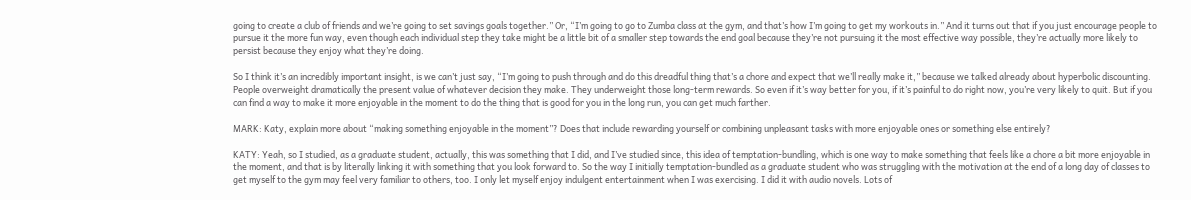going to create a club of friends and we’re going to set savings goals together.” Or, “I’m going to go to Zumba class at the gym, and that’s how I’m going to get my workouts in.” And it turns out that if you just encourage people to pursue it the more fun way, even though each individual step they take might be a little bit of a smaller step towards the end goal because they’re not pursuing it the most effective way possible, they’re actually more likely to persist because they enjoy what they’re doing.

So I think it’s an incredibly important insight, is we can’t just say, “I’m going to push through and do this dreadful thing that’s a chore and expect that we’ll really make it,” because we talked already about hyperbolic discounting. People overweight dramatically the present value of whatever decision they make. They underweight those long-term rewards. So even if it’s way better for you, if it’s painful to do right now, you’re very likely to quit. But if you can find a way to make it more enjoyable in the moment to do the thing that is good for you in the long run, you can get much farther.

MARK: Katy, explain more about “making something enjoyable in the moment”? Does that include rewarding yourself or combining unpleasant tasks with more enjoyable ones or something else entirely?

KATY: Yeah, so I studied, as a graduate student, actually, this was something that I did, and I’ve studied since, this idea of temptation-bundling, which is one way to make something that feels like a chore a bit more enjoyable in the moment, and that is by literally linking it with something that you look forward to. So the way I initially temptation-bundled as a graduate student who was struggling with the motivation at the end of a long day of classes to get myself to the gym may feel very familiar to others, too. I only let myself enjoy indulgent entertainment when I was exercising. I did it with audio novels. Lots of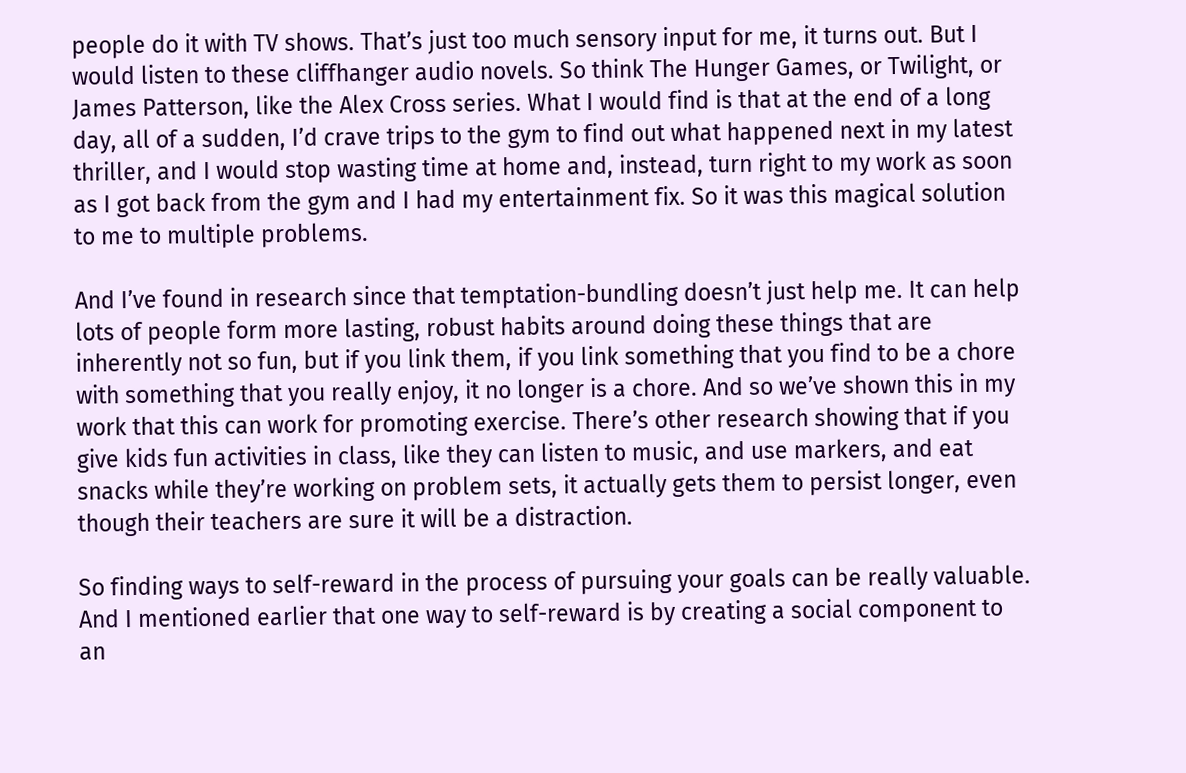people do it with TV shows. That’s just too much sensory input for me, it turns out. But I would listen to these cliffhanger audio novels. So think The Hunger Games, or Twilight, or James Patterson, like the Alex Cross series. What I would find is that at the end of a long day, all of a sudden, I’d crave trips to the gym to find out what happened next in my latest thriller, and I would stop wasting time at home and, instead, turn right to my work as soon as I got back from the gym and I had my entertainment fix. So it was this magical solution to me to multiple problems.

And I’ve found in research since that temptation-bundling doesn’t just help me. It can help lots of people form more lasting, robust habits around doing these things that are inherently not so fun, but if you link them, if you link something that you find to be a chore with something that you really enjoy, it no longer is a chore. And so we’ve shown this in my work that this can work for promoting exercise. There’s other research showing that if you give kids fun activities in class, like they can listen to music, and use markers, and eat snacks while they’re working on problem sets, it actually gets them to persist longer, even though their teachers are sure it will be a distraction.

So finding ways to self-reward in the process of pursuing your goals can be really valuable. And I mentioned earlier that one way to self-reward is by creating a social component to an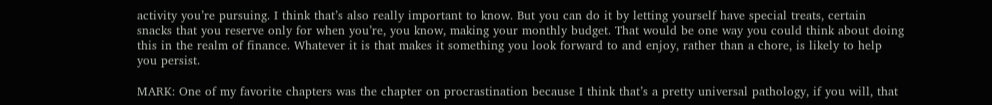activity you’re pursuing. I think that’s also really important to know. But you can do it by letting yourself have special treats, certain snacks that you reserve only for when you’re, you know, making your monthly budget. That would be one way you could think about doing this in the realm of finance. Whatever it is that makes it something you look forward to and enjoy, rather than a chore, is likely to help you persist.

MARK: One of my favorite chapters was the chapter on procrastination because I think that’s a pretty universal pathology, if you will, that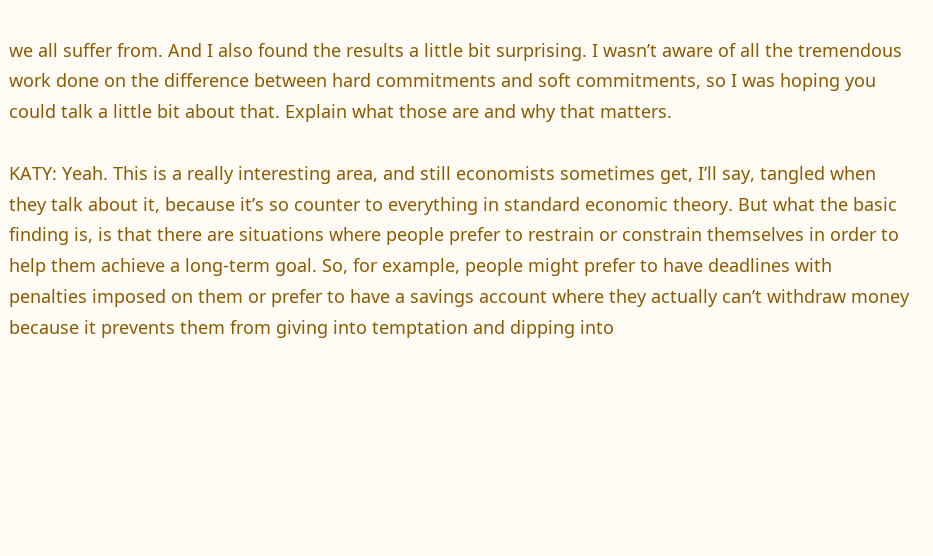we all suffer from. And I also found the results a little bit surprising. I wasn’t aware of all the tremendous work done on the difference between hard commitments and soft commitments, so I was hoping you could talk a little bit about that. Explain what those are and why that matters.

KATY: Yeah. This is a really interesting area, and still economists sometimes get, I’ll say, tangled when they talk about it, because it’s so counter to everything in standard economic theory. But what the basic finding is, is that there are situations where people prefer to restrain or constrain themselves in order to help them achieve a long-term goal. So, for example, people might prefer to have deadlines with penalties imposed on them or prefer to have a savings account where they actually can’t withdraw money because it prevents them from giving into temptation and dipping into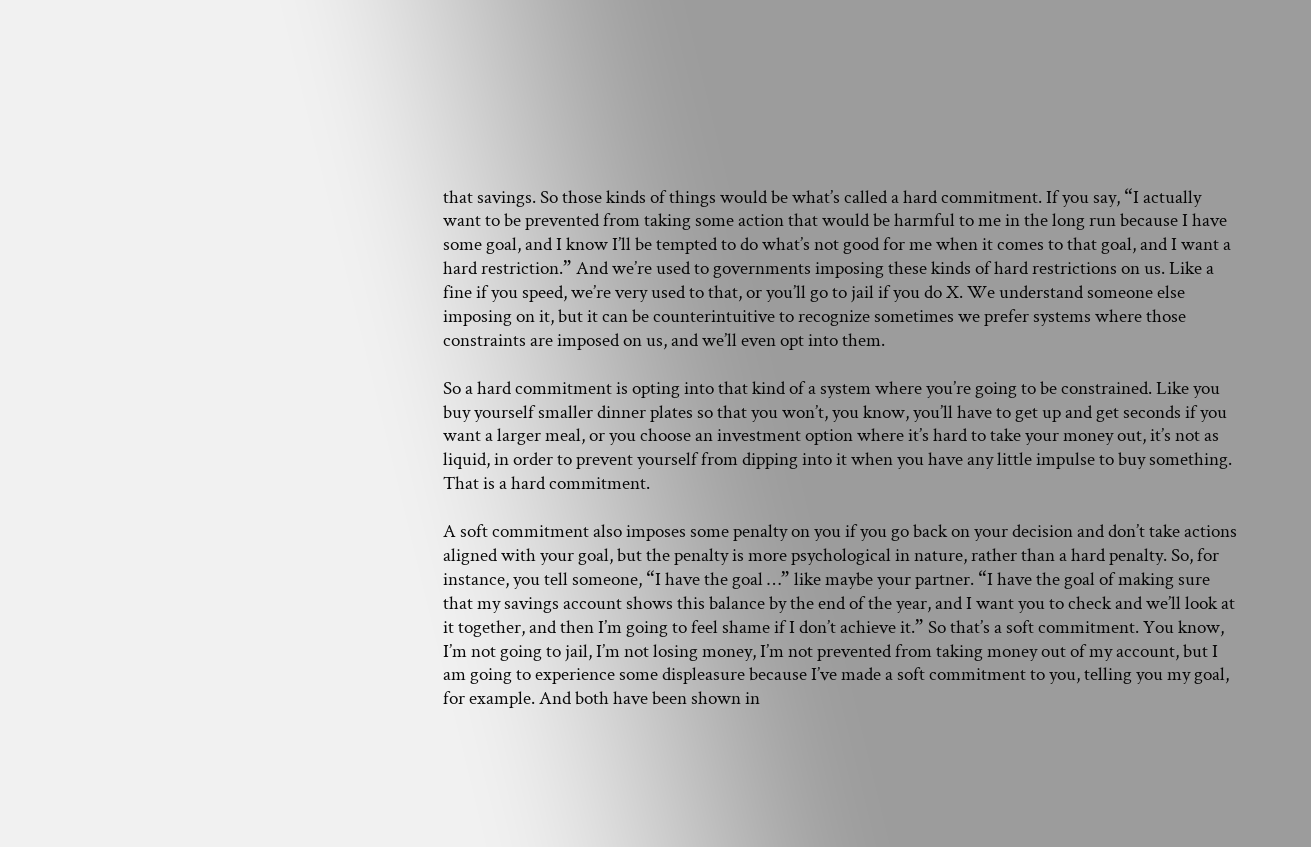that savings. So those kinds of things would be what’s called a hard commitment. If you say, “I actually want to be prevented from taking some action that would be harmful to me in the long run because I have some goal, and I know I’ll be tempted to do what’s not good for me when it comes to that goal, and I want a hard restriction.” And we’re used to governments imposing these kinds of hard restrictions on us. Like a fine if you speed, we’re very used to that, or you’ll go to jail if you do X. We understand someone else imposing on it, but it can be counterintuitive to recognize sometimes we prefer systems where those constraints are imposed on us, and we’ll even opt into them.

So a hard commitment is opting into that kind of a system where you’re going to be constrained. Like you buy yourself smaller dinner plates so that you won’t, you know, you’ll have to get up and get seconds if you want a larger meal, or you choose an investment option where it’s hard to take your money out, it’s not as liquid, in order to prevent yourself from dipping into it when you have any little impulse to buy something. That is a hard commitment.

A soft commitment also imposes some penalty on you if you go back on your decision and don’t take actions aligned with your goal, but the penalty is more psychological in nature, rather than a hard penalty. So, for instance, you tell someone, “I have the goal …” like maybe your partner. “I have the goal of making sure that my savings account shows this balance by the end of the year, and I want you to check and we’ll look at it together, and then I’m going to feel shame if I don’t achieve it.” So that’s a soft commitment. You know, I’m not going to jail, I’m not losing money, I’m not prevented from taking money out of my account, but I am going to experience some displeasure because I’ve made a soft commitment to you, telling you my goal, for example. And both have been shown in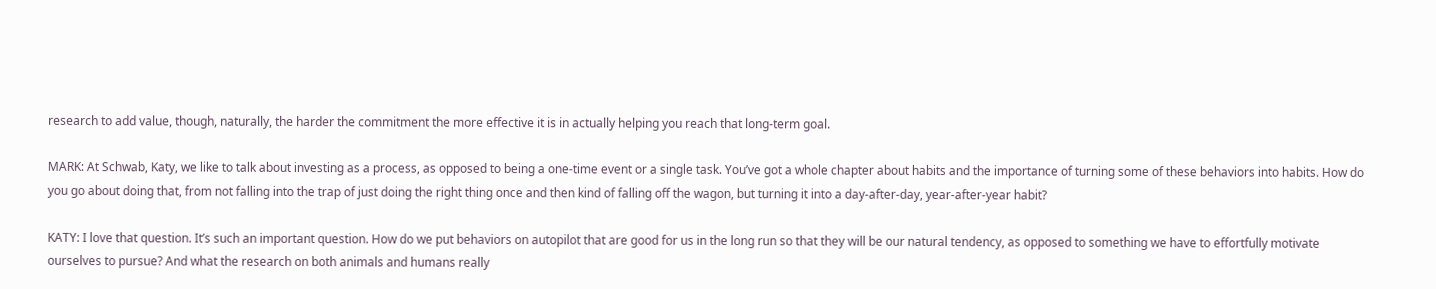research to add value, though, naturally, the harder the commitment the more effective it is in actually helping you reach that long-term goal.

MARK: At Schwab, Katy, we like to talk about investing as a process, as opposed to being a one-time event or a single task. You’ve got a whole chapter about habits and the importance of turning some of these behaviors into habits. How do you go about doing that, from not falling into the trap of just doing the right thing once and then kind of falling off the wagon, but turning it into a day-after-day, year-after-year habit?

KATY: I love that question. It’s such an important question. How do we put behaviors on autopilot that are good for us in the long run so that they will be our natural tendency, as opposed to something we have to effortfully motivate ourselves to pursue? And what the research on both animals and humans really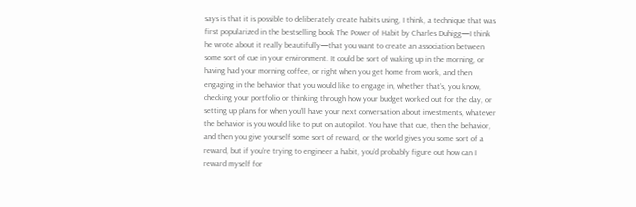says is that it is possible to deliberately create habits using, I think, a technique that was first popularized in the bestselling book The Power of Habit by Charles Duhigg—I think he wrote about it really beautifully—that you want to create an association between some sort of cue in your environment. It could be sort of waking up in the morning, or having had your morning coffee, or right when you get home from work, and then engaging in the behavior that you would like to engage in, whether that’s, you know, checking your portfolio or thinking through how your budget worked out for the day, or setting up plans for when you’ll have your next conversation about investments, whatever the behavior is you would like to put on autopilot. You have that cue, then the behavior, and then you give yourself some sort of reward, or the world gives you some sort of a reward, but if you’re trying to engineer a habit, you’d probably figure out how can I reward myself for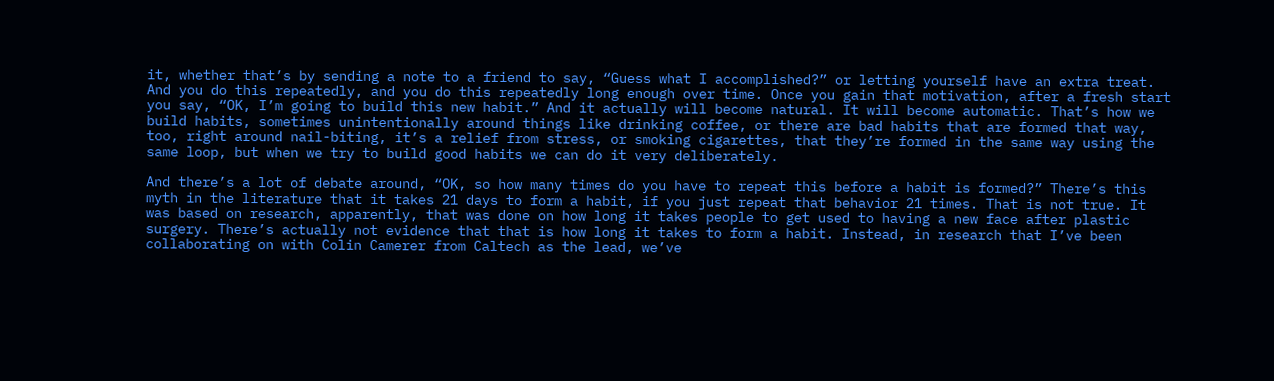it, whether that’s by sending a note to a friend to say, “Guess what I accomplished?” or letting yourself have an extra treat. And you do this repeatedly, and you do this repeatedly long enough over time. Once you gain that motivation, after a fresh start you say, “OK, I’m going to build this new habit.” And it actually will become natural. It will become automatic. That’s how we build habits, sometimes unintentionally around things like drinking coffee, or there are bad habits that are formed that way, too, right around nail-biting, it’s a relief from stress, or smoking cigarettes, that they’re formed in the same way using the same loop, but when we try to build good habits we can do it very deliberately.

And there’s a lot of debate around, “OK, so how many times do you have to repeat this before a habit is formed?” There’s this myth in the literature that it takes 21 days to form a habit, if you just repeat that behavior 21 times. That is not true. It was based on research, apparently, that was done on how long it takes people to get used to having a new face after plastic surgery. There’s actually not evidence that that is how long it takes to form a habit. Instead, in research that I’ve been collaborating on with Colin Camerer from Caltech as the lead, we’ve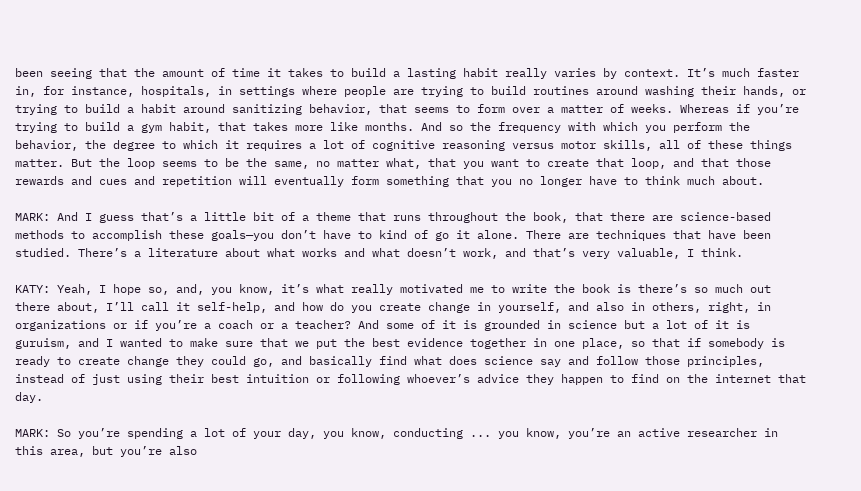been seeing that the amount of time it takes to build a lasting habit really varies by context. It’s much faster in, for instance, hospitals, in settings where people are trying to build routines around washing their hands, or trying to build a habit around sanitizing behavior, that seems to form over a matter of weeks. Whereas if you’re trying to build a gym habit, that takes more like months. And so the frequency with which you perform the behavior, the degree to which it requires a lot of cognitive reasoning versus motor skills, all of these things matter. But the loop seems to be the same, no matter what, that you want to create that loop, and that those rewards and cues and repetition will eventually form something that you no longer have to think much about.

MARK: And I guess that’s a little bit of a theme that runs throughout the book, that there are science-based methods to accomplish these goals—you don’t have to kind of go it alone. There are techniques that have been studied. There’s a literature about what works and what doesn’t work, and that’s very valuable, I think.

KATY: Yeah, I hope so, and, you know, it’s what really motivated me to write the book is there’s so much out there about, I’ll call it self-help, and how do you create change in yourself, and also in others, right, in organizations or if you’re a coach or a teacher? And some of it is grounded in science but a lot of it is guruism, and I wanted to make sure that we put the best evidence together in one place, so that if somebody is ready to create change they could go, and basically find what does science say and follow those principles, instead of just using their best intuition or following whoever’s advice they happen to find on the internet that day.

MARK: So you’re spending a lot of your day, you know, conducting ... you know, you’re an active researcher in this area, but you’re also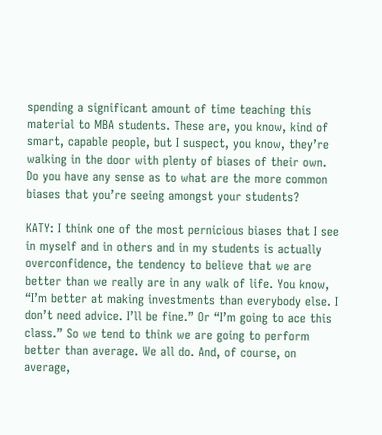spending a significant amount of time teaching this material to MBA students. These are, you know, kind of smart, capable people, but I suspect, you know, they’re walking in the door with plenty of biases of their own. Do you have any sense as to what are the more common biases that you’re seeing amongst your students?

KATY: I think one of the most pernicious biases that I see in myself and in others and in my students is actually overconfidence, the tendency to believe that we are better than we really are in any walk of life. You know, “I’m better at making investments than everybody else. I don’t need advice. I’ll be fine.” Or “I’m going to ace this class.” So we tend to think we are going to perform better than average. We all do. And, of course, on average,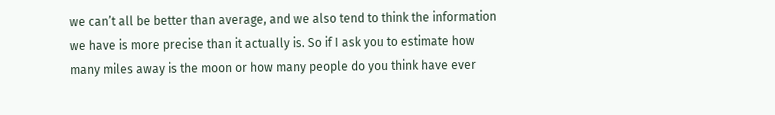we can’t all be better than average, and we also tend to think the information we have is more precise than it actually is. So if I ask you to estimate how many miles away is the moon or how many people do you think have ever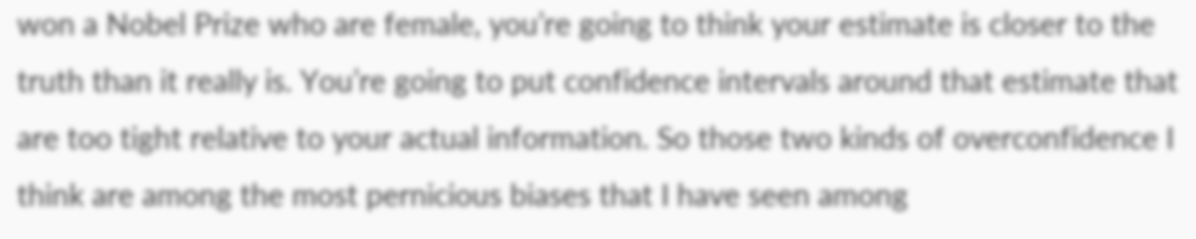won a Nobel Prize who are female, you’re going to think your estimate is closer to the truth than it really is. You’re going to put confidence intervals around that estimate that are too tight relative to your actual information. So those two kinds of overconfidence I think are among the most pernicious biases that I have seen among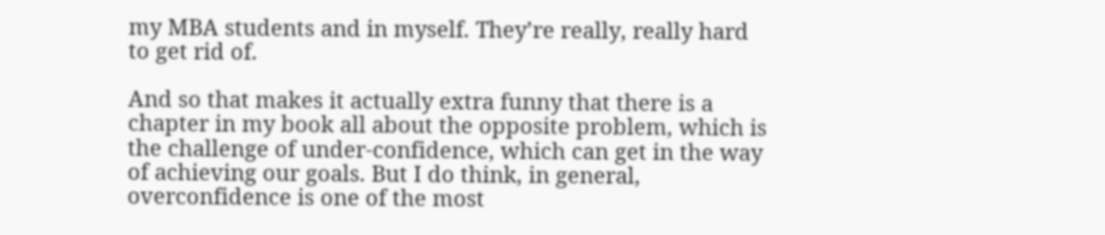my MBA students and in myself. They’re really, really hard to get rid of.

And so that makes it actually extra funny that there is a chapter in my book all about the opposite problem, which is the challenge of under-confidence, which can get in the way of achieving our goals. But I do think, in general, overconfidence is one of the most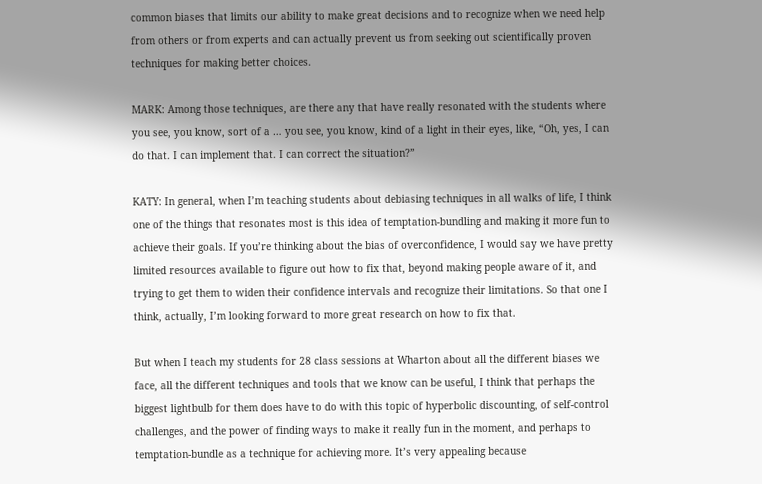common biases that limits our ability to make great decisions and to recognize when we need help from others or from experts and can actually prevent us from seeking out scientifically proven techniques for making better choices.

MARK: Among those techniques, are there any that have really resonated with the students where you see, you know, sort of a … you see, you know, kind of a light in their eyes, like, “Oh, yes, I can do that. I can implement that. I can correct the situation?”

KATY: In general, when I’m teaching students about debiasing techniques in all walks of life, I think one of the things that resonates most is this idea of temptation-bundling and making it more fun to achieve their goals. If you’re thinking about the bias of overconfidence, I would say we have pretty limited resources available to figure out how to fix that, beyond making people aware of it, and trying to get them to widen their confidence intervals and recognize their limitations. So that one I think, actually, I’m looking forward to more great research on how to fix that.

But when I teach my students for 28 class sessions at Wharton about all the different biases we face, all the different techniques and tools that we know can be useful, I think that perhaps the biggest lightbulb for them does have to do with this topic of hyperbolic discounting, of self-control challenges, and the power of finding ways to make it really fun in the moment, and perhaps to temptation-bundle as a technique for achieving more. It’s very appealing because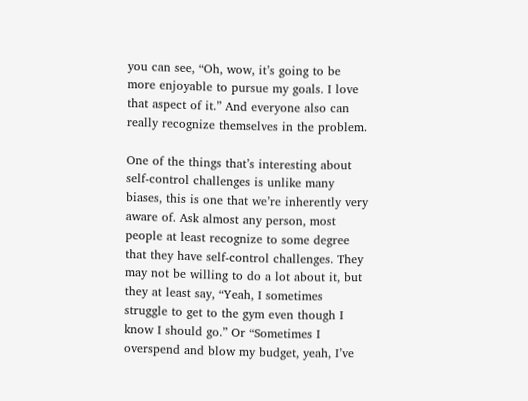you can see, “Oh, wow, it’s going to be more enjoyable to pursue my goals. I love that aspect of it.” And everyone also can really recognize themselves in the problem.

One of the things that’s interesting about self-control challenges is unlike many biases, this is one that we’re inherently very aware of. Ask almost any person, most people at least recognize to some degree that they have self-control challenges. They may not be willing to do a lot about it, but they at least say, “Yeah, I sometimes struggle to get to the gym even though I know I should go.” Or “Sometimes I overspend and blow my budget, yeah, I’ve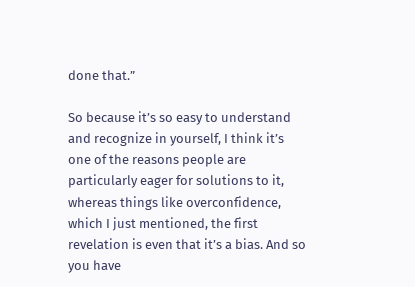done that.”

So because it’s so easy to understand and recognize in yourself, I think it’s one of the reasons people are particularly eager for solutions to it, whereas things like overconfidence, which I just mentioned, the first revelation is even that it’s a bias. And so you have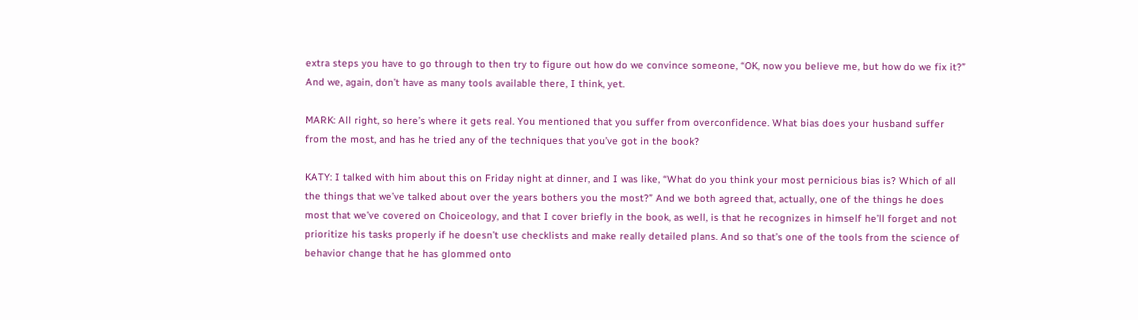extra steps you have to go through to then try to figure out how do we convince someone, “OK, now you believe me, but how do we fix it?” And we, again, don’t have as many tools available there, I think, yet.

MARK: All right, so here’s where it gets real. You mentioned that you suffer from overconfidence. What bias does your husband suffer from the most, and has he tried any of the techniques that you’ve got in the book?

KATY: I talked with him about this on Friday night at dinner, and I was like, “What do you think your most pernicious bias is? Which of all the things that we’ve talked about over the years bothers you the most?” And we both agreed that, actually, one of the things he does most that we’ve covered on Choiceology, and that I cover briefly in the book, as well, is that he recognizes in himself he’ll forget and not prioritize his tasks properly if he doesn’t use checklists and make really detailed plans. And so that’s one of the tools from the science of behavior change that he has glommed onto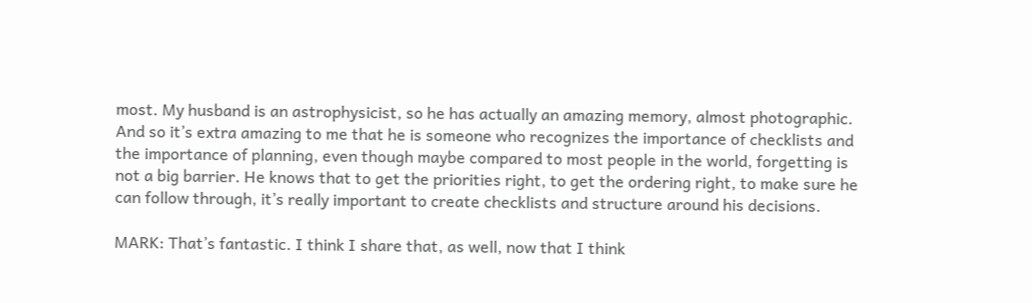most. My husband is an astrophysicist, so he has actually an amazing memory, almost photographic. And so it’s extra amazing to me that he is someone who recognizes the importance of checklists and the importance of planning, even though maybe compared to most people in the world, forgetting is not a big barrier. He knows that to get the priorities right, to get the ordering right, to make sure he can follow through, it’s really important to create checklists and structure around his decisions.

MARK: That’s fantastic. I think I share that, as well, now that I think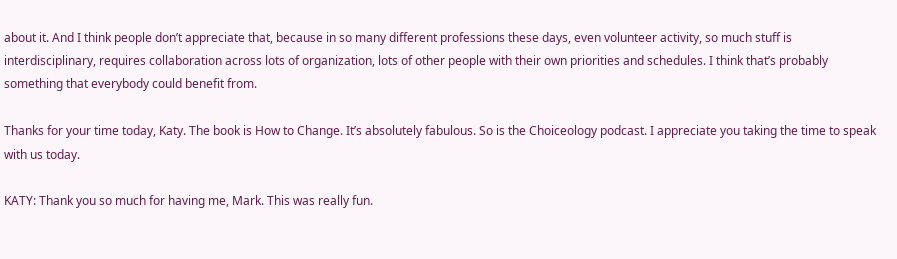about it. And I think people don’t appreciate that, because in so many different professions these days, even volunteer activity, so much stuff is interdisciplinary, requires collaboration across lots of organization, lots of other people with their own priorities and schedules. I think that’s probably something that everybody could benefit from.

Thanks for your time today, Katy. The book is How to Change. It’s absolutely fabulous. So is the Choiceology podcast. I appreciate you taking the time to speak with us today.

KATY: Thank you so much for having me, Mark. This was really fun.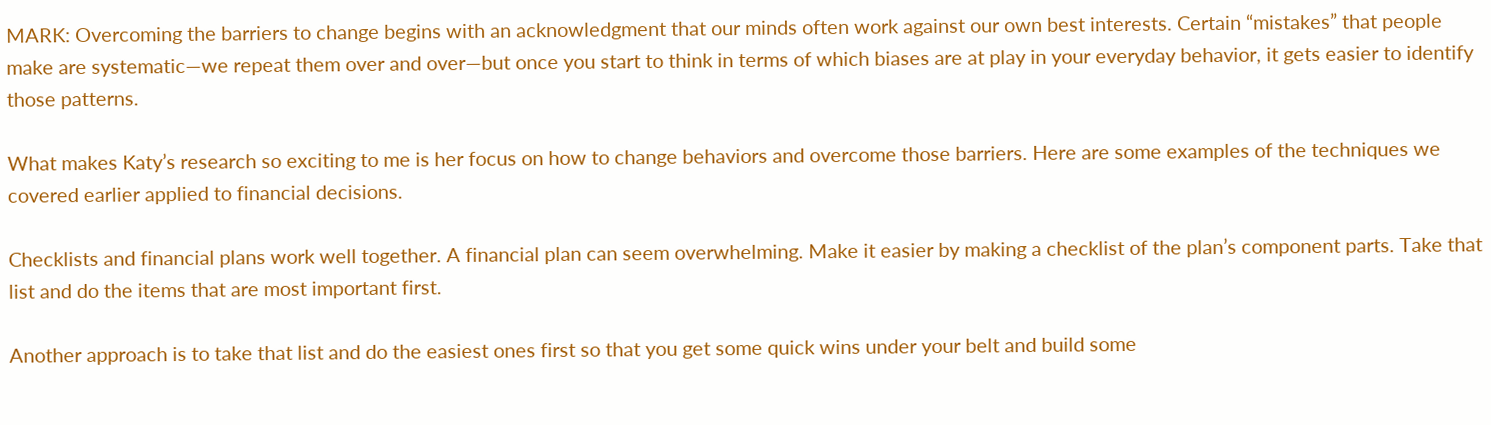MARK: Overcoming the barriers to change begins with an acknowledgment that our minds often work against our own best interests. Certain “mistakes” that people make are systematic—we repeat them over and over—but once you start to think in terms of which biases are at play in your everyday behavior, it gets easier to identify those patterns.

What makes Katy’s research so exciting to me is her focus on how to change behaviors and overcome those barriers. Here are some examples of the techniques we covered earlier applied to financial decisions.

Checklists and financial plans work well together. A financial plan can seem overwhelming. Make it easier by making a checklist of the plan’s component parts. Take that list and do the items that are most important first.

Another approach is to take that list and do the easiest ones first so that you get some quick wins under your belt and build some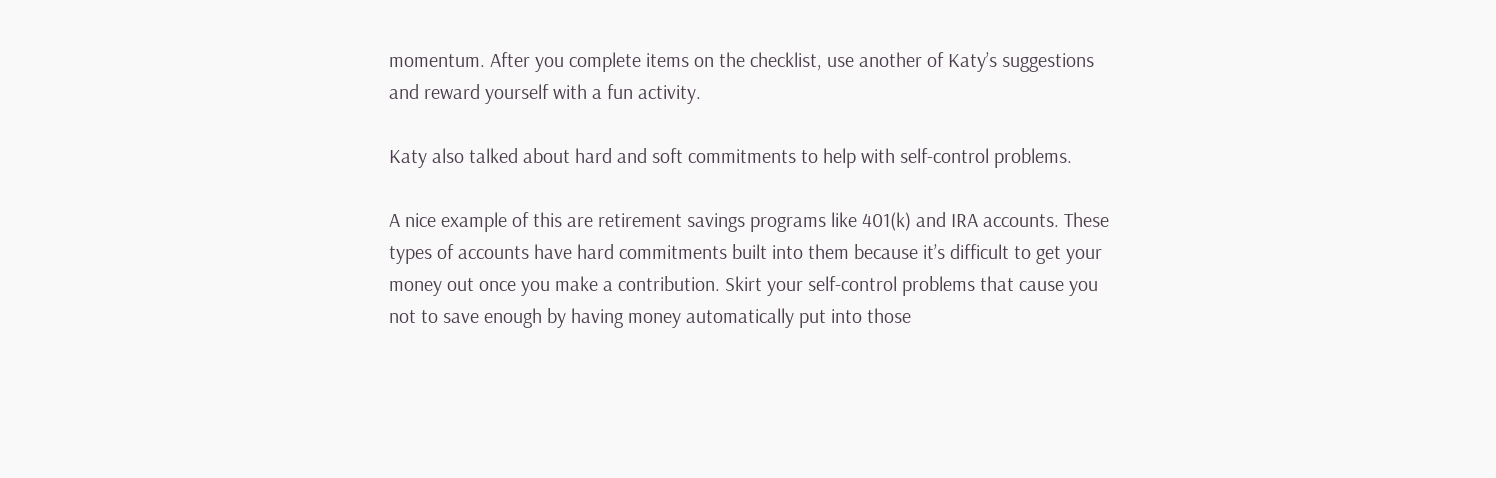momentum. After you complete items on the checklist, use another of Katy’s suggestions and reward yourself with a fun activity.

Katy also talked about hard and soft commitments to help with self-control problems.

A nice example of this are retirement savings programs like 401(k) and IRA accounts. These types of accounts have hard commitments built into them because it’s difficult to get your money out once you make a contribution. Skirt your self-control problems that cause you not to save enough by having money automatically put into those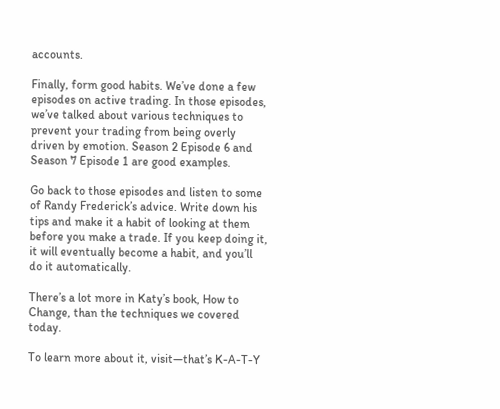accounts.

Finally, form good habits. We’ve done a few episodes on active trading. In those episodes, we’ve talked about various techniques to prevent your trading from being overly driven by emotion. Season 2 Episode 6 and Season 7 Episode 1 are good examples.

Go back to those episodes and listen to some of Randy Frederick’s advice. Write down his tips and make it a habit of looking at them before you make a trade. If you keep doing it, it will eventually become a habit, and you’ll do it automatically.

There’s a lot more in Katy’s book, How to Change, than the techniques we covered today.

To learn more about it, visit—that’s K-A-T-Y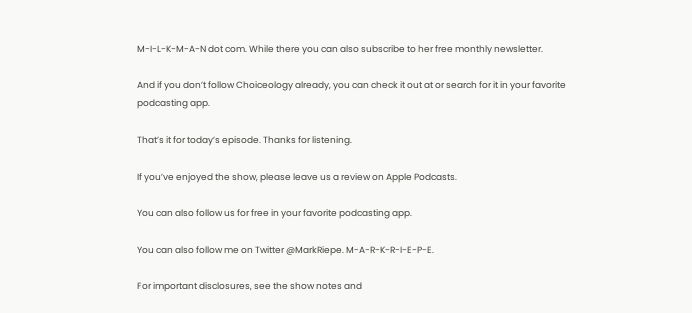M-I-L-K-M-A-N dot com. While there you can also subscribe to her free monthly newsletter.

And if you don’t follow Choiceology already, you can check it out at or search for it in your favorite podcasting app.

That’s it for today’s episode. Thanks for listening.

If you’ve enjoyed the show, please leave us a review on Apple Podcasts.

You can also follow us for free in your favorite podcasting app.

You can also follow me on Twitter @MarkRiepe. M-A-R-K-R-I-E-P-E.

For important disclosures, see the show notes and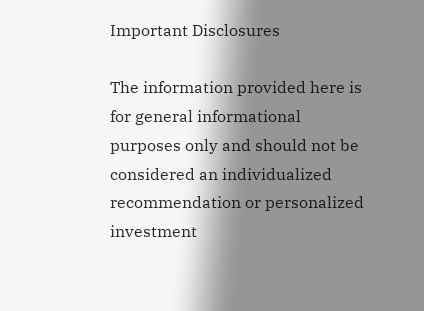Important Disclosures

The information provided here is for general informational purposes only and should not be considered an individualized recommendation or personalized investment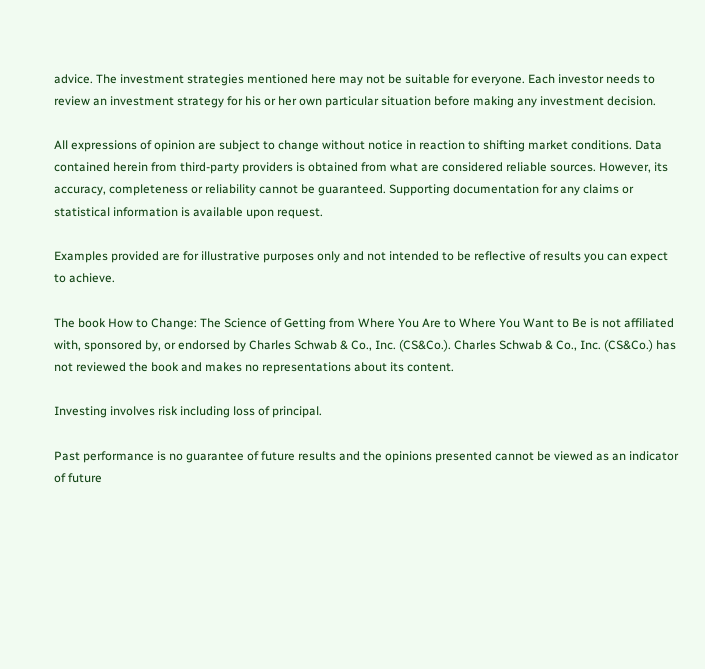advice. The investment strategies mentioned here may not be suitable for everyone. Each investor needs to review an investment strategy for his or her own particular situation before making any investment decision.

All expressions of opinion are subject to change without notice in reaction to shifting market conditions. Data contained herein from third-party providers is obtained from what are considered reliable sources. However, its accuracy, completeness or reliability cannot be guaranteed. Supporting documentation for any claims or statistical information is available upon request.

Examples provided are for illustrative purposes only and not intended to be reflective of results you can expect to achieve.

The book How to Change: The Science of Getting from Where You Are to Where You Want to Be is not affiliated with, sponsored by, or endorsed by Charles Schwab & Co., Inc. (CS&Co.). Charles Schwab & Co., Inc. (CS&Co.) has not reviewed the book and makes no representations about its content.

Investing involves risk including loss of principal.

Past performance is no guarantee of future results and the opinions presented cannot be viewed as an indicator of future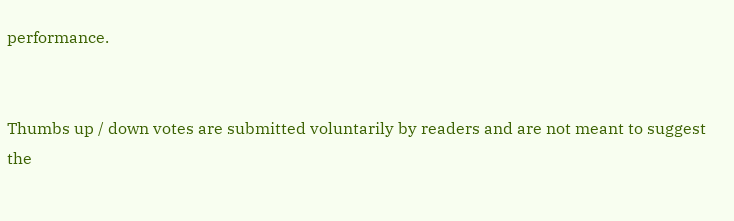performance.


Thumbs up / down votes are submitted voluntarily by readers and are not meant to suggest the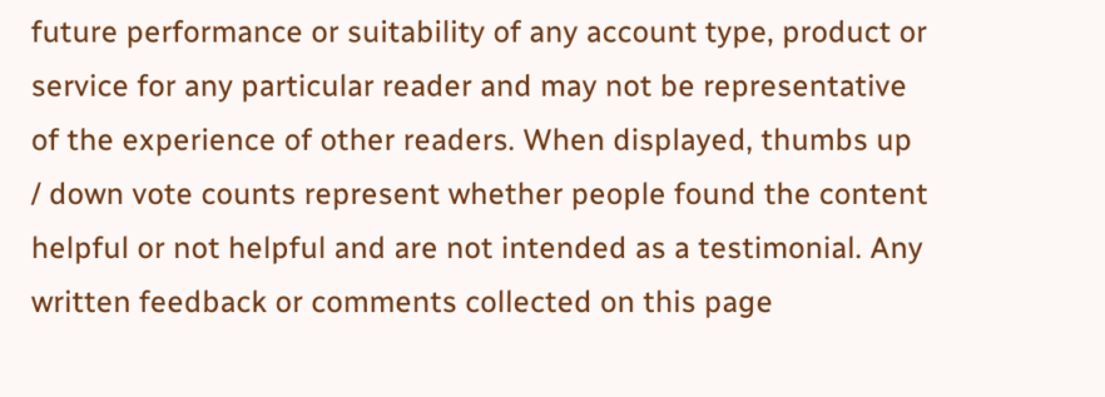future performance or suitability of any account type, product or service for any particular reader and may not be representative of the experience of other readers. When displayed, thumbs up / down vote counts represent whether people found the content helpful or not helpful and are not intended as a testimonial. Any written feedback or comments collected on this page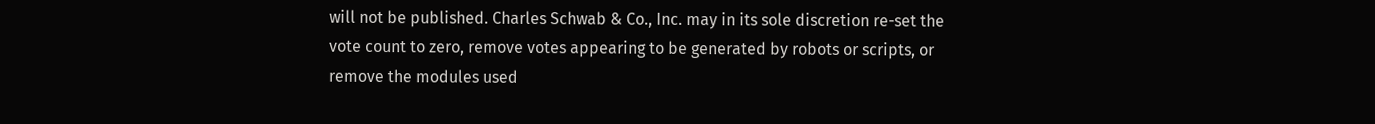will not be published. Charles Schwab & Co., Inc. may in its sole discretion re-set the vote count to zero, remove votes appearing to be generated by robots or scripts, or remove the modules used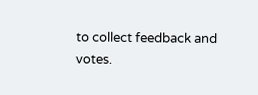to collect feedback and votes.